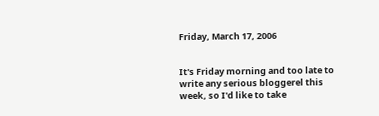Friday, March 17, 2006


It's Friday morning and too late to write any serious bloggerel this week, so I'd like to take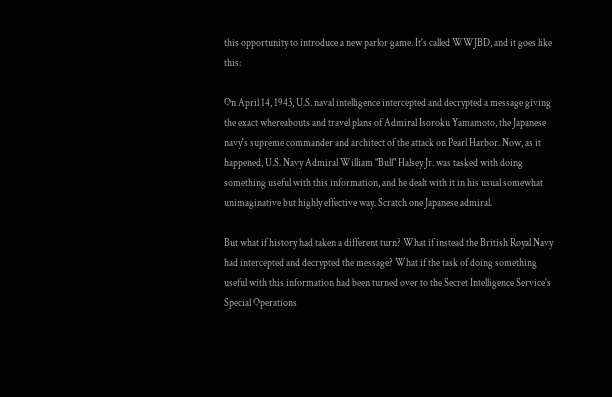this opportunity to introduce a new parlor game. It's called WWJBD, and it goes like this:

On April 14, 1943, U.S. naval intelligence intercepted and decrypted a message giving the exact whereabouts and travel plans of Admiral Isoroku Yamamoto, the Japanese navy's supreme commander and architect of the attack on Pearl Harbor. Now, as it happened, U.S. Navy Admiral William "Bull" Halsey Jr. was tasked with doing something useful with this information, and he dealt with it in his usual somewhat unimaginative but highly effective way. Scratch one Japanese admiral.

But what if history had taken a different turn? What if instead the British Royal Navy had intercepted and decrypted the message? What if the task of doing something useful with this information had been turned over to the Secret Intelligence Service's Special Operations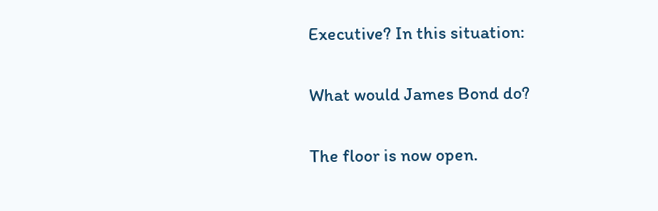Executive? In this situation:

What would James Bond do?

The floor is now open.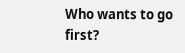Who wants to go first?